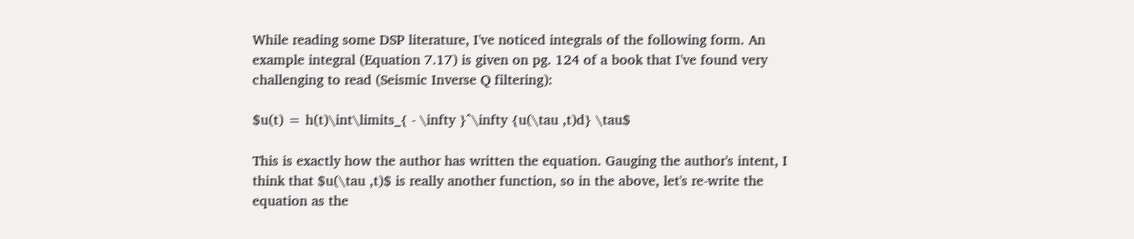While reading some DSP literature, I've noticed integrals of the following form. An example integral (Equation 7.17) is given on pg. 124 of a book that I've found very challenging to read (Seismic Inverse Q filtering):

$u(t) = h(t)\int\limits_{ - \infty }^\infty {u(\tau ,t)d} \tau$

This is exactly how the author has written the equation. Gauging the author's intent, I think that $u(\tau ,t)$ is really another function, so in the above, let's re-write the equation as the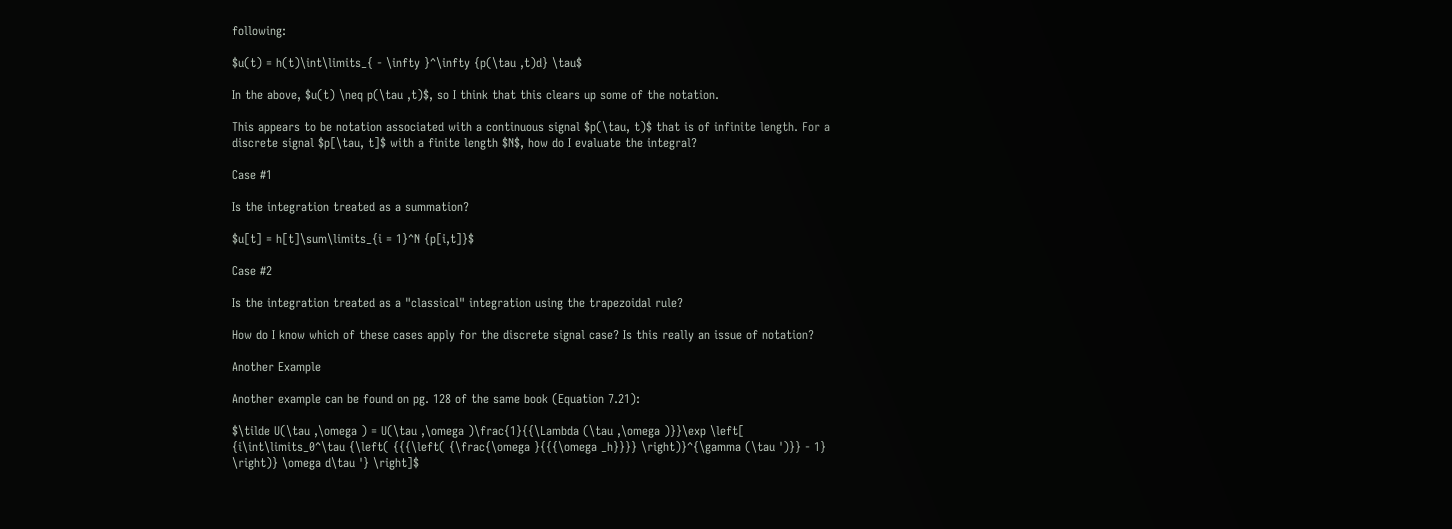following:

$u(t) = h(t)\int\limits_{ - \infty }^\infty {p(\tau ,t)d} \tau$

In the above, $u(t) \neq p(\tau ,t)$, so I think that this clears up some of the notation.

This appears to be notation associated with a continuous signal $p(\tau, t)$ that is of infinite length. For a discrete signal $p[\tau, t]$ with a finite length $N$, how do I evaluate the integral?

Case #1

Is the integration treated as a summation?

$u[t] = h[t]\sum\limits_{i = 1}^N {p[i,t]}$

Case #2

Is the integration treated as a "classical" integration using the trapezoidal rule?

How do I know which of these cases apply for the discrete signal case? Is this really an issue of notation?

Another Example

Another example can be found on pg. 128 of the same book (Equation 7.21):

$\tilde U(\tau ,\omega ) = U(\tau ,\omega )\frac{1}{{\Lambda (\tau ,\omega )}}\exp \left[ {i\int\limits_0^\tau {\left( {{{\left( {\frac{\omega }{{{\omega _h}}}} \right)}^{\gamma (\tau ')}} - 1} \right)} \omega d\tau '} \right]$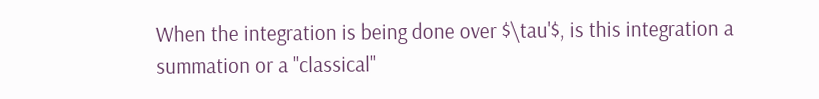When the integration is being done over $\tau'$, is this integration a summation or a "classical"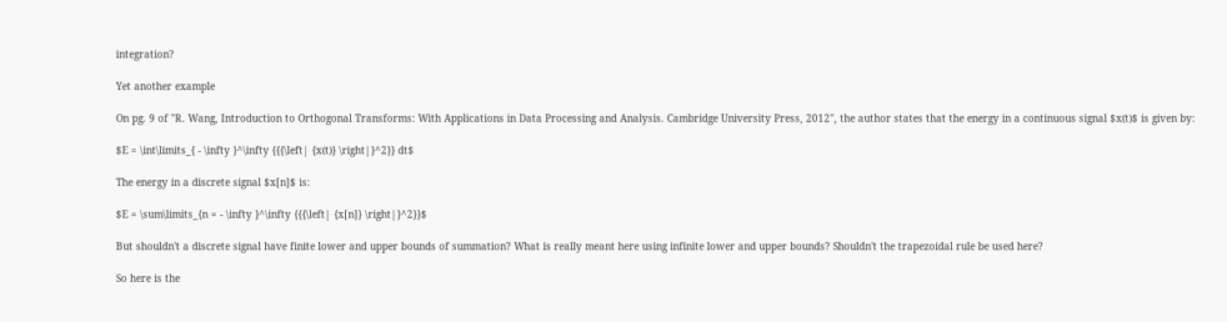integration?

Yet another example

On pg. 9 of "R. Wang, Introduction to Orthogonal Transforms: With Applications in Data Processing and Analysis. Cambridge University Press, 2012", the author states that the energy in a continuous signal $x(t)$ is given by:

$E = \int\limits_{ - \infty }^\infty {{{\left| {x(t)} \right|}^2}} dt$

The energy in a discrete signal $x[n]$ is:

$E = \sum\limits_{n = - \infty }^\infty {{{\left| {x[n]} \right|}^2}}$

But shouldn't a discrete signal have finite lower and upper bounds of summation? What is really meant here using infinite lower and upper bounds? Shouldn't the trapezoidal rule be used here?

So here is the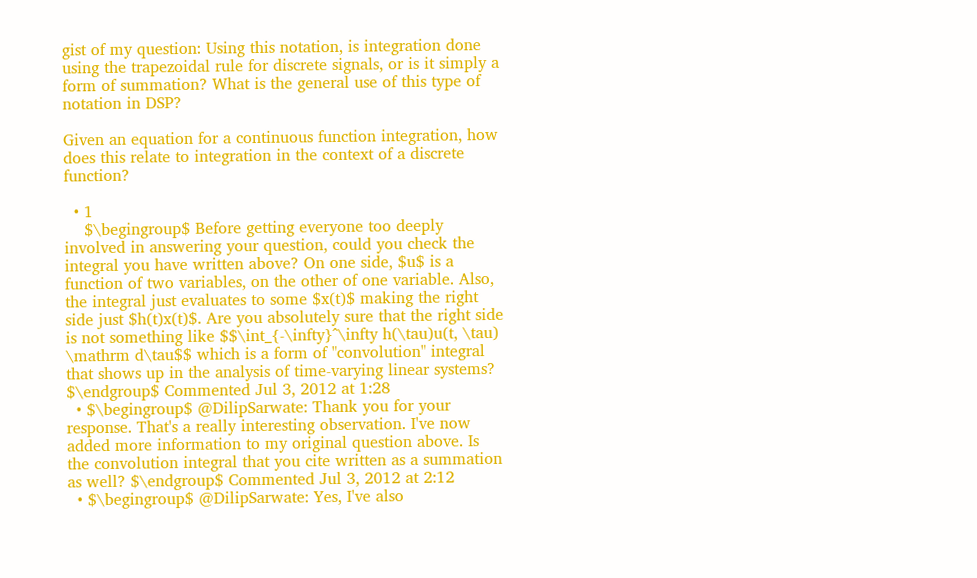gist of my question: Using this notation, is integration done using the trapezoidal rule for discrete signals, or is it simply a form of summation? What is the general use of this type of notation in DSP?

Given an equation for a continuous function integration, how does this relate to integration in the context of a discrete function?

  • 1
    $\begingroup$ Before getting everyone too deeply involved in answering your question, could you check the integral you have written above? On one side, $u$ is a function of two variables, on the other of one variable. Also, the integral just evaluates to some $x(t)$ making the right side just $h(t)x(t)$. Are you absolutely sure that the right side is not something like $$\int_{-\infty}^\infty h(\tau)u(t, \tau) \mathrm d\tau$$ which is a form of "convolution" integral that shows up in the analysis of time-varying linear systems? $\endgroup$ Commented Jul 3, 2012 at 1:28
  • $\begingroup$ @DilipSarwate: Thank you for your response. That's a really interesting observation. I've now added more information to my original question above. Is the convolution integral that you cite written as a summation as well? $\endgroup$ Commented Jul 3, 2012 at 2:12
  • $\begingroup$ @DilipSarwate: Yes, I've also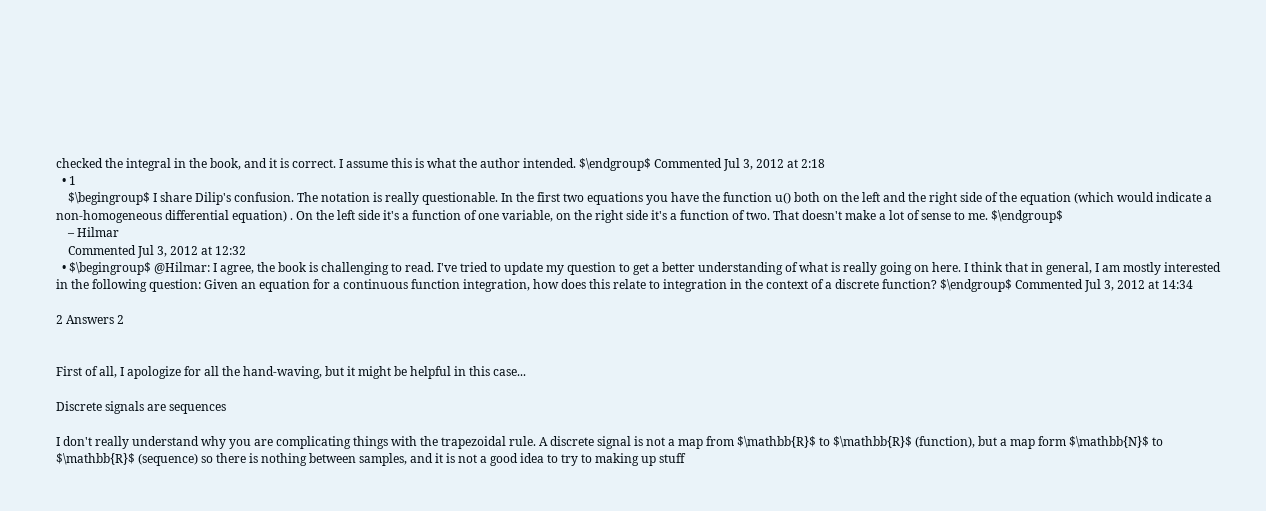checked the integral in the book, and it is correct. I assume this is what the author intended. $\endgroup$ Commented Jul 3, 2012 at 2:18
  • 1
    $\begingroup$ I share Dilip's confusion. The notation is really questionable. In the first two equations you have the function u() both on the left and the right side of the equation (which would indicate a non-homogeneous differential equation) . On the left side it's a function of one variable, on the right side it's a function of two. That doesn't make a lot of sense to me. $\endgroup$
    – Hilmar
    Commented Jul 3, 2012 at 12:32
  • $\begingroup$ @Hilmar: I agree, the book is challenging to read. I've tried to update my question to get a better understanding of what is really going on here. I think that in general, I am mostly interested in the following question: Given an equation for a continuous function integration, how does this relate to integration in the context of a discrete function? $\endgroup$ Commented Jul 3, 2012 at 14:34

2 Answers 2


First of all, I apologize for all the hand-waving, but it might be helpful in this case...

Discrete signals are sequences

I don't really understand why you are complicating things with the trapezoidal rule. A discrete signal is not a map from $\mathbb{R}$ to $\mathbb{R}$ (function), but a map form $\mathbb{N}$ to $\mathbb{R}$ (sequence) so there is nothing between samples, and it is not a good idea to try to making up stuff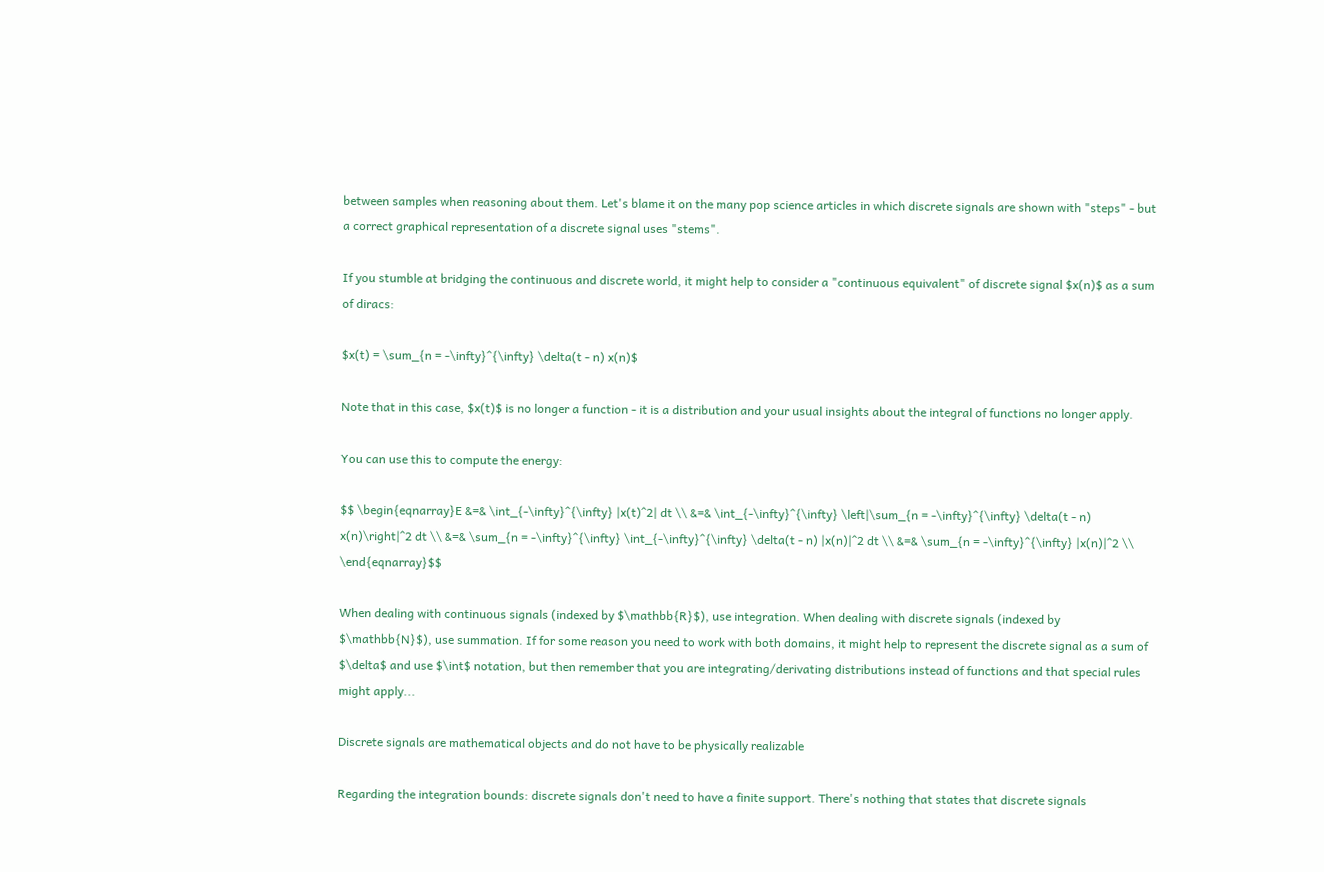between samples when reasoning about them. Let's blame it on the many pop science articles in which discrete signals are shown with "steps" - but a correct graphical representation of a discrete signal uses "stems".

If you stumble at bridging the continuous and discrete world, it might help to consider a "continuous equivalent" of discrete signal $x(n)$ as a sum of diracs:

$x(t) = \sum_{n = -\infty}^{\infty} \delta(t - n) x(n)$

Note that in this case, $x(t)$ is no longer a function - it is a distribution and your usual insights about the integral of functions no longer apply.

You can use this to compute the energy:

$$ \begin{eqnarray}E &=& \int_{-\infty}^{\infty} |x(t)^2| dt \\ &=& \int_{-\infty}^{\infty} \left|\sum_{n = -\infty}^{\infty} \delta(t - n) x(n)\right|^2 dt \\ &=& \sum_{n = -\infty}^{\infty} \int_{-\infty}^{\infty} \delta(t - n) |x(n)|^2 dt \\ &=& \sum_{n = -\infty}^{\infty} |x(n)|^2 \\ \end{eqnarray}$$

When dealing with continuous signals (indexed by $\mathbb{R}$), use integration. When dealing with discrete signals (indexed by $\mathbb{N}$), use summation. If for some reason you need to work with both domains, it might help to represent the discrete signal as a sum of $\delta$ and use $\int$ notation, but then remember that you are integrating/derivating distributions instead of functions and that special rules might apply...

Discrete signals are mathematical objects and do not have to be physically realizable

Regarding the integration bounds: discrete signals don't need to have a finite support. There's nothing that states that discrete signals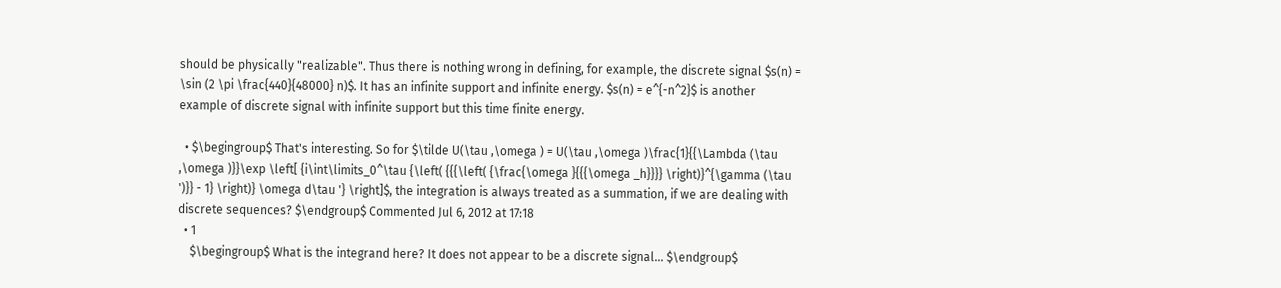should be physically "realizable". Thus there is nothing wrong in defining, for example, the discrete signal $s(n) = \sin (2 \pi \frac{440}{48000} n)$. It has an infinite support and infinite energy. $s(n) = e^{-n^2}$ is another example of discrete signal with infinite support but this time finite energy.

  • $\begingroup$ That's interesting. So for $\tilde U(\tau ,\omega ) = U(\tau ,\omega )\frac{1}{{\Lambda (\tau ,\omega )}}\exp \left[ {i\int\limits_0^\tau {\left( {{{\left( {\frac{\omega }{{{\omega _h}}}} \right)}^{\gamma (\tau ')}} - 1} \right)} \omega d\tau '} \right]$, the integration is always treated as a summation, if we are dealing with discrete sequences? $\endgroup$ Commented Jul 6, 2012 at 17:18
  • 1
    $\begingroup$ What is the integrand here? It does not appear to be a discrete signal... $\endgroup$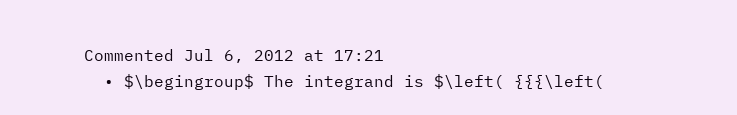Commented Jul 6, 2012 at 17:21
  • $\begingroup$ The integrand is $\left( {{{\left(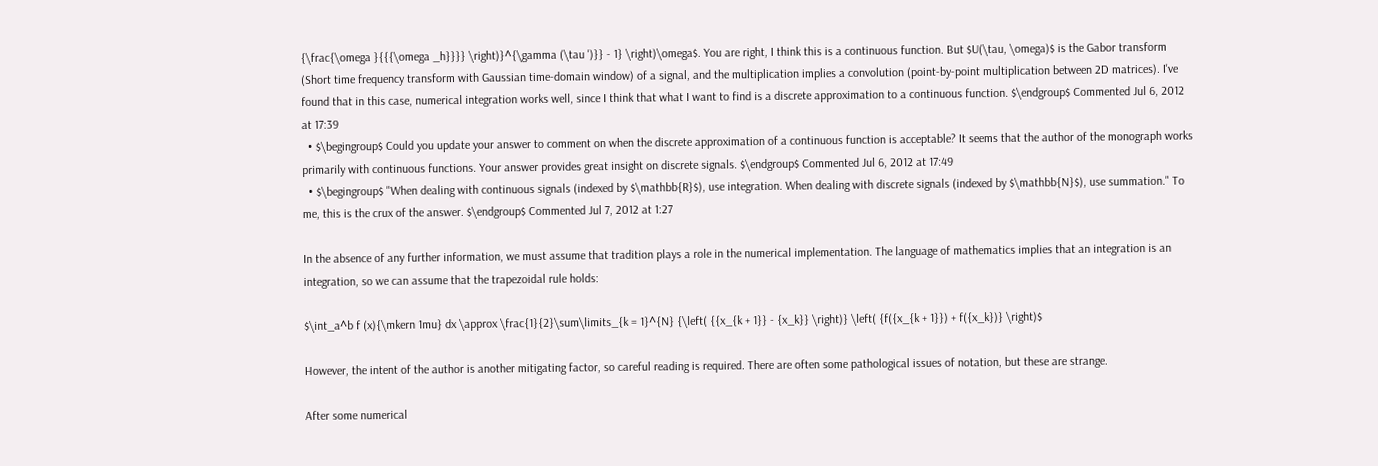{\frac{\omega }{{{\omega _h}}}} \right)}^{\gamma (\tau ')}} - 1} \right)\omega$. You are right, I think this is a continuous function. But $U(\tau, \omega)$ is the Gabor transform (Short time frequency transform with Gaussian time-domain window) of a signal, and the multiplication implies a convolution (point-by-point multiplication between 2D matrices). I've found that in this case, numerical integration works well, since I think that what I want to find is a discrete approximation to a continuous function. $\endgroup$ Commented Jul 6, 2012 at 17:39
  • $\begingroup$ Could you update your answer to comment on when the discrete approximation of a continuous function is acceptable? It seems that the author of the monograph works primarily with continuous functions. Your answer provides great insight on discrete signals. $\endgroup$ Commented Jul 6, 2012 at 17:49
  • $\begingroup$ "When dealing with continuous signals (indexed by $\mathbb{R}$), use integration. When dealing with discrete signals (indexed by $\mathbb{N}$), use summation." To me, this is the crux of the answer. $\endgroup$ Commented Jul 7, 2012 at 1:27

In the absence of any further information, we must assume that tradition plays a role in the numerical implementation. The language of mathematics implies that an integration is an integration, so we can assume that the trapezoidal rule holds:

$\int_a^b f (x){\mkern 1mu} dx \approx \frac{1}{2}\sum\limits_{k = 1}^{N} {\left( {{x_{k + 1}} - {x_k}} \right)} \left( {f({x_{k + 1}}) + f({x_k})} \right)$

However, the intent of the author is another mitigating factor, so careful reading is required. There are often some pathological issues of notation, but these are strange.

After some numerical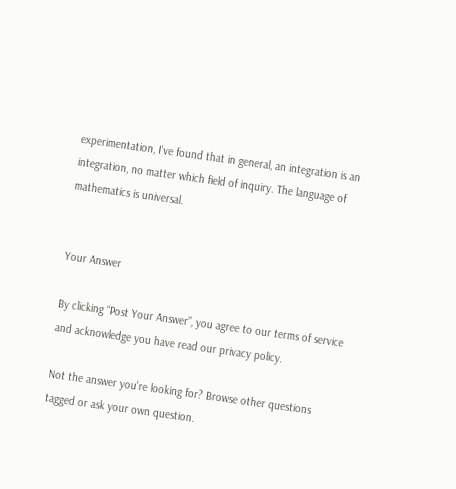experimentation, I've found that in general, an integration is an integration, no matter which field of inquiry. The language of mathematics is universal.


Your Answer

By clicking “Post Your Answer”, you agree to our terms of service and acknowledge you have read our privacy policy.

Not the answer you're looking for? Browse other questions tagged or ask your own question.